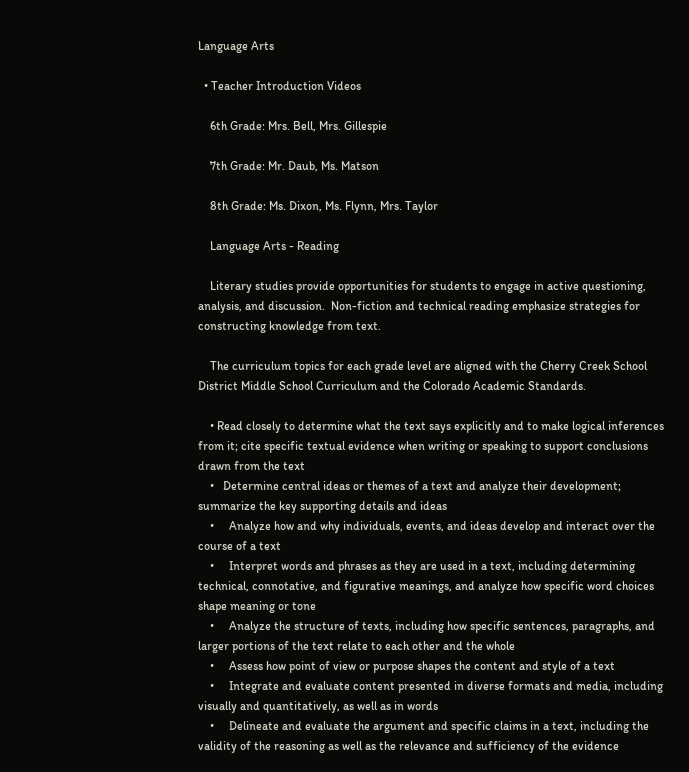Language Arts

  • Teacher Introduction Videos

    6th Grade: Mrs. Bell, Mrs. Gillespie

    7th Grade: Mr. Daub, Ms. Matson

    8th Grade: Ms. Dixon, Ms. Flynn, Mrs. Taylor

    Language Arts - Reading

    Literary studies provide opportunities for students to engage in active questioning, analysis, and discussion.  Non-fiction and technical reading emphasize strategies for constructing knowledge from text.

    The curriculum topics for each grade level are aligned with the Cherry Creek School District Middle School Curriculum and the Colorado Academic Standards.

    • Read closely to determine what the text says explicitly and to make logical inferences from it; cite specific textual evidence when writing or speaking to support conclusions drawn from the text
    •   Determine central ideas or themes of a text and analyze their development; summarize the key supporting details and ideas
    •     Analyze how and why individuals, events, and ideas develop and interact over the course of a text
    •     Interpret words and phrases as they are used in a text, including determining technical, connotative, and figurative meanings, and analyze how specific word choices shape meaning or tone
    •     Analyze the structure of texts, including how specific sentences, paragraphs, and larger portions of the text relate to each other and the whole
    •     Assess how point of view or purpose shapes the content and style of a text
    •     Integrate and evaluate content presented in diverse formats and media, including visually and quantitatively, as well as in words
    •     Delineate and evaluate the argument and specific claims in a text, including the validity of the reasoning as well as the relevance and sufficiency of the evidence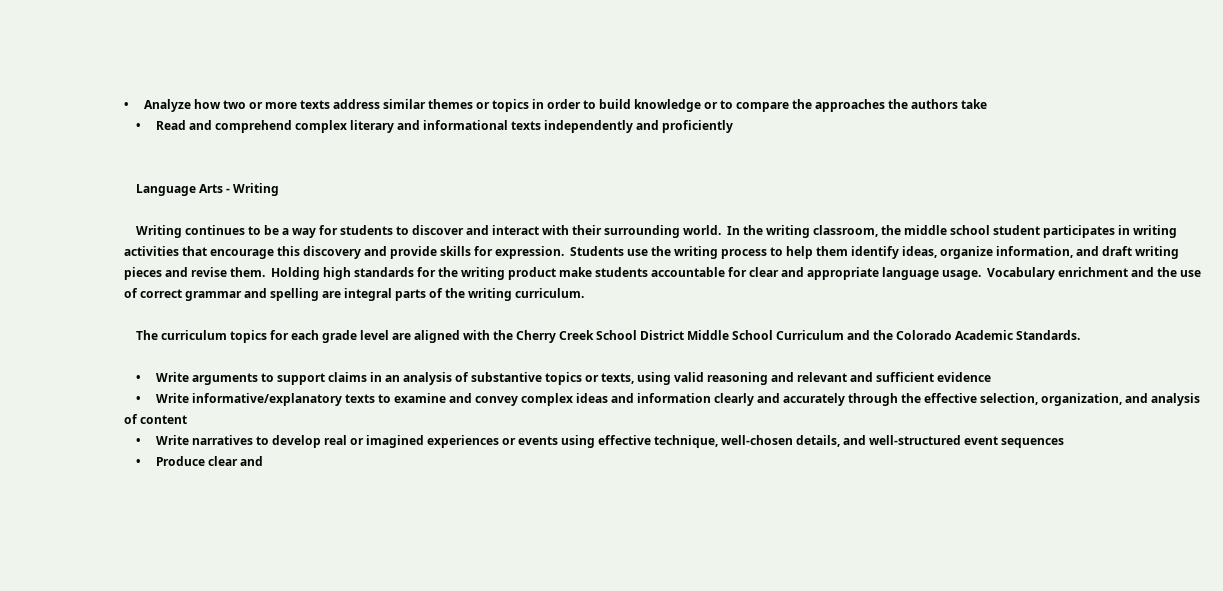•     Analyze how two or more texts address similar themes or topics in order to build knowledge or to compare the approaches the authors take
    •     Read and comprehend complex literary and informational texts independently and proficiently


    Language Arts - Writing

    Writing continues to be a way for students to discover and interact with their surrounding world.  In the writing classroom, the middle school student participates in writing activities that encourage this discovery and provide skills for expression.  Students use the writing process to help them identify ideas, organize information, and draft writing pieces and revise them.  Holding high standards for the writing product make students accountable for clear and appropriate language usage.  Vocabulary enrichment and the use of correct grammar and spelling are integral parts of the writing curriculum.

    The curriculum topics for each grade level are aligned with the Cherry Creek School District Middle School Curriculum and the Colorado Academic Standards.

    •     Write arguments to support claims in an analysis of substantive topics or texts, using valid reasoning and relevant and sufficient evidence
    •     Write informative/explanatory texts to examine and convey complex ideas and information clearly and accurately through the effective selection, organization, and analysis of content
    •     Write narratives to develop real or imagined experiences or events using effective technique, well-chosen details, and well-structured event sequences
    •     Produce clear and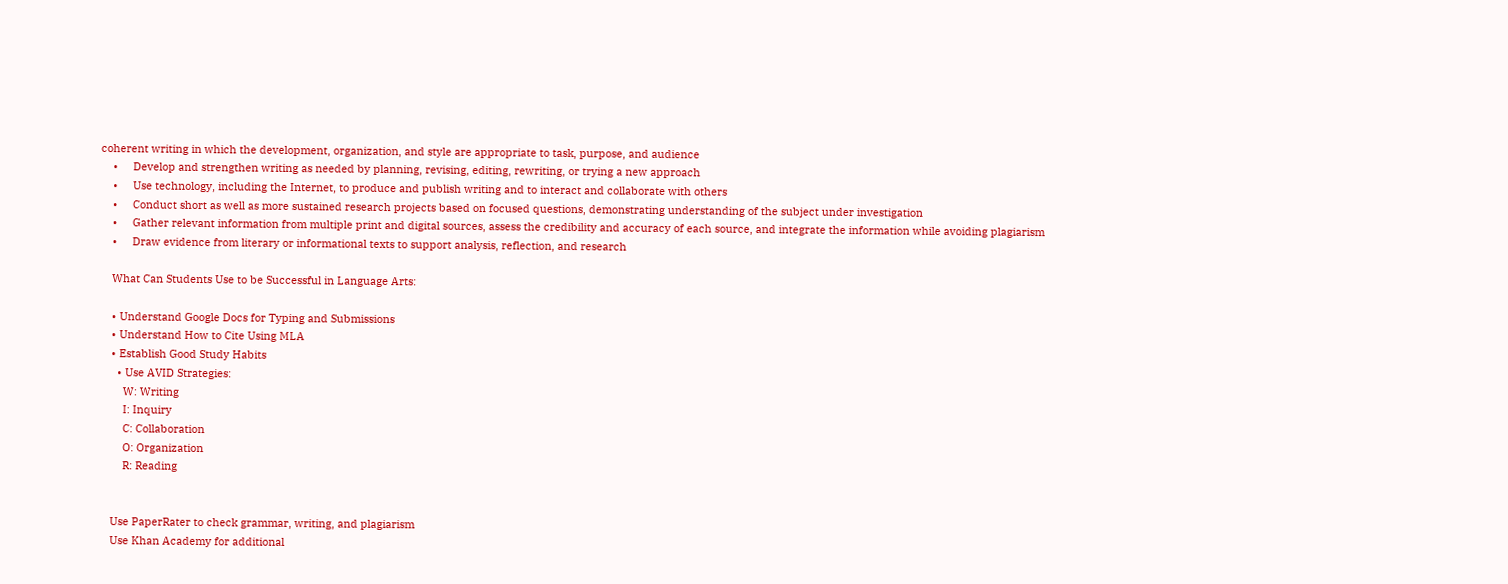coherent writing in which the development, organization, and style are appropriate to task, purpose, and audience
    •     Develop and strengthen writing as needed by planning, revising, editing, rewriting, or trying a new approach
    •     Use technology, including the Internet, to produce and publish writing and to interact and collaborate with others
    •     Conduct short as well as more sustained research projects based on focused questions, demonstrating understanding of the subject under investigation
    •     Gather relevant information from multiple print and digital sources, assess the credibility and accuracy of each source, and integrate the information while avoiding plagiarism
    •     Draw evidence from literary or informational texts to support analysis, reflection, and research

    What Can Students Use to be Successful in Language Arts:

    • Understand Google Docs for Typing and Submissions
    • Understand How to Cite Using MLA
    • Establish Good Study Habits
      • Use AVID Strategies:
        W: Writing
        I: Inquiry
        C: Collaboration
        O: Organization
        R: Reading


    Use PaperRater to check grammar, writing, and plagiarism
    Use Khan Academy for additional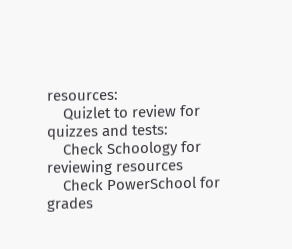resources:
    Quizlet to review for quizzes and tests:
    Check Schoology for reviewing resources
    Check PowerSchool for grades